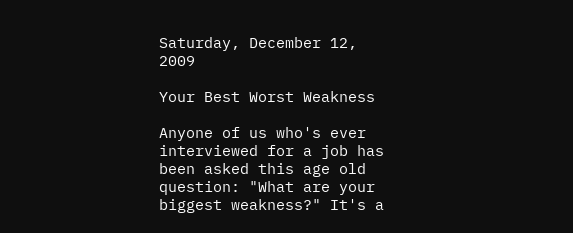Saturday, December 12, 2009

Your Best Worst Weakness

Anyone of us who's ever interviewed for a job has been asked this age old question: "What are your biggest weakness?" It's a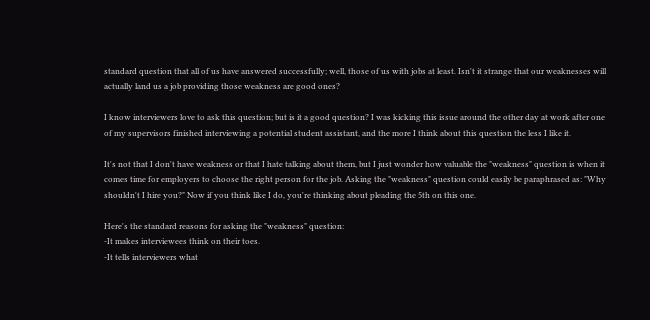standard question that all of us have answered successfully; well, those of us with jobs at least. Isn't it strange that our weaknesses will actually land us a job providing those weakness are good ones?

I know interviewers love to ask this question; but is it a good question? I was kicking this issue around the other day at work after one of my supervisors finished interviewing a potential student assistant, and the more I think about this question the less I like it.

It's not that I don't have weakness or that I hate talking about them, but I just wonder how valuable the "weakness" question is when it comes time for employers to choose the right person for the job. Asking the "weakness" question could easily be paraphrased as: "Why shouldn't I hire you?" Now if you think like I do, you're thinking about pleading the 5th on this one.

Here's the standard reasons for asking the "weakness" question:
-It makes interviewees think on their toes.
-It tells interviewers what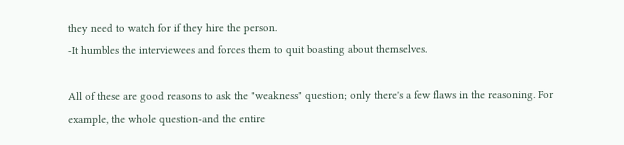they need to watch for if they hire the person.
-It humbles the interviewees and forces them to quit boasting about themselves.

All of these are good reasons to ask the "weakness" question; only there's a few flaws in the reasoning. For example, the whole question-and the entire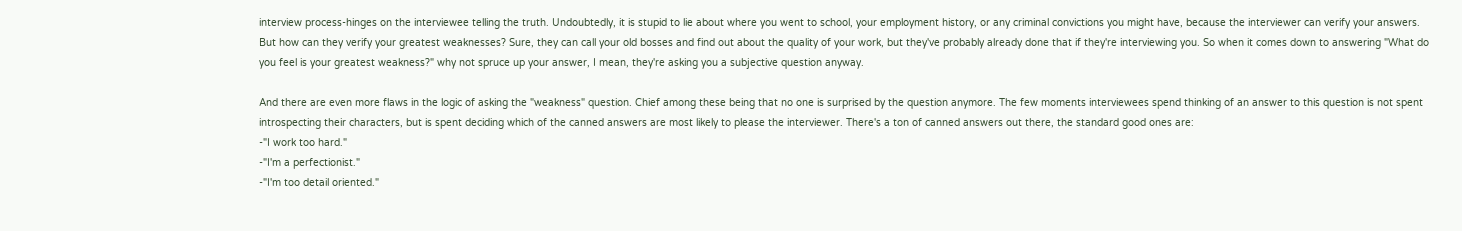interview process-hinges on the interviewee telling the truth. Undoubtedly, it is stupid to lie about where you went to school, your employment history, or any criminal convictions you might have, because the interviewer can verify your answers. But how can they verify your greatest weaknesses? Sure, they can call your old bosses and find out about the quality of your work, but they've probably already done that if they're interviewing you. So when it comes down to answering "What do you feel is your greatest weakness?" why not spruce up your answer, I mean, they're asking you a subjective question anyway.

And there are even more flaws in the logic of asking the "weakness" question. Chief among these being that no one is surprised by the question anymore. The few moments interviewees spend thinking of an answer to this question is not spent introspecting their characters, but is spent deciding which of the canned answers are most likely to please the interviewer. There's a ton of canned answers out there, the standard good ones are:
-"I work too hard."
-"I'm a perfectionist."
-"I'm too detail oriented."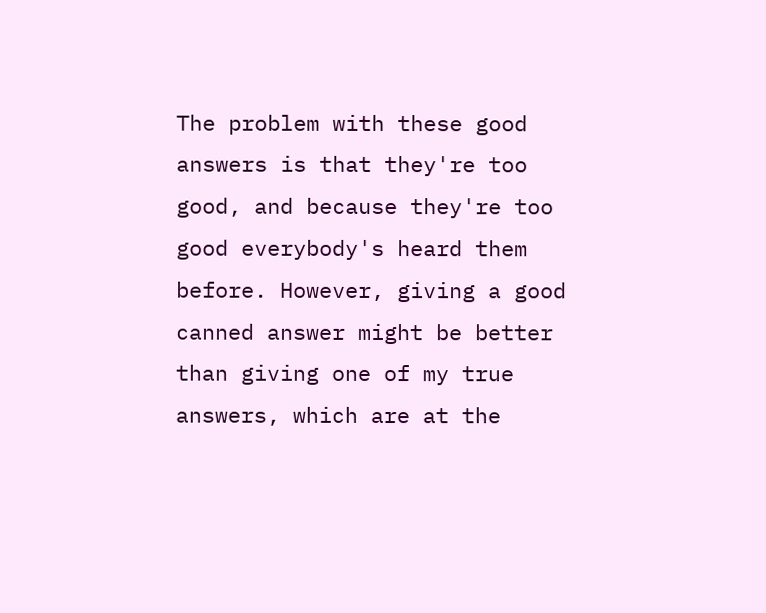The problem with these good answers is that they're too good, and because they're too good everybody's heard them before. However, giving a good canned answer might be better than giving one of my true answers, which are at the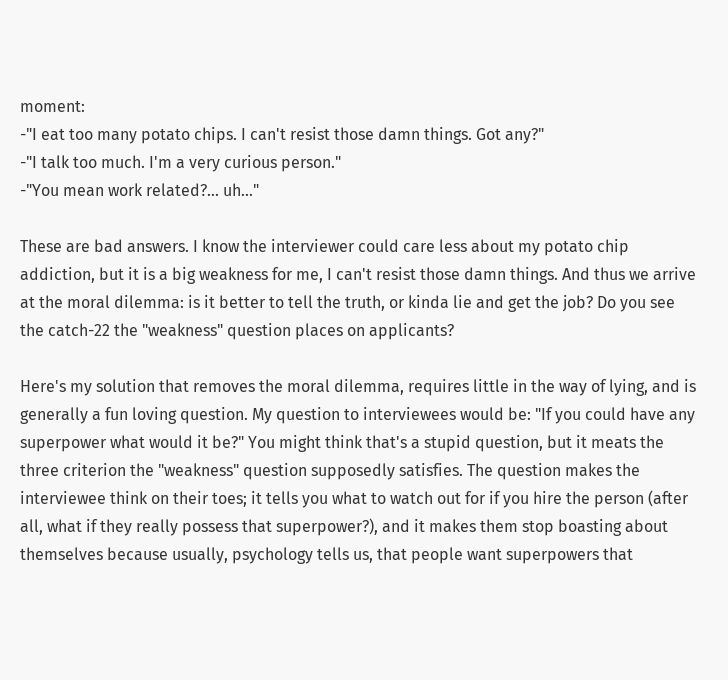moment:
-"I eat too many potato chips. I can't resist those damn things. Got any?"
-"I talk too much. I'm a very curious person."
-"You mean work related?... uh..."

These are bad answers. I know the interviewer could care less about my potato chip addiction, but it is a big weakness for me, I can't resist those damn things. And thus we arrive at the moral dilemma: is it better to tell the truth, or kinda lie and get the job? Do you see the catch-22 the "weakness" question places on applicants?

Here's my solution that removes the moral dilemma, requires little in the way of lying, and is generally a fun loving question. My question to interviewees would be: "If you could have any superpower what would it be?" You might think that's a stupid question, but it meats the three criterion the "weakness" question supposedly satisfies. The question makes the interviewee think on their toes; it tells you what to watch out for if you hire the person (after all, what if they really possess that superpower?), and it makes them stop boasting about themselves because usually, psychology tells us, that people want superpowers that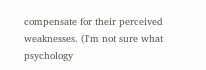compensate for their perceived weaknesses. (I'm not sure what psychology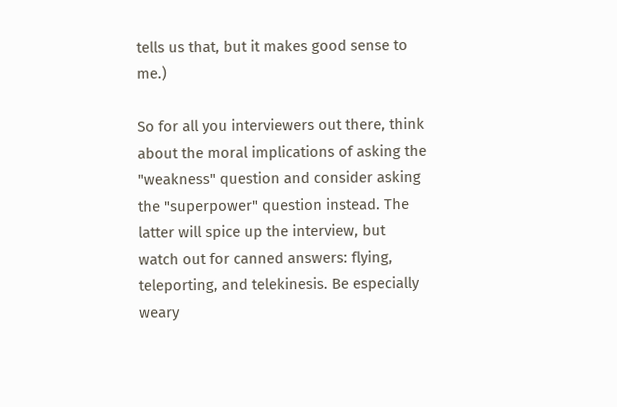tells us that, but it makes good sense to me.)

So for all you interviewers out there, think about the moral implications of asking the "weakness" question and consider asking the "superpower" question instead. The latter will spice up the interview, but watch out for canned answers: flying, teleporting, and telekinesis. Be especially weary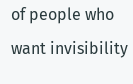of people who want invisibility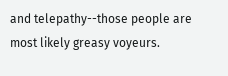and telepathy--those people are most likely greasy voyeurs.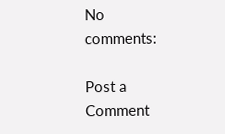No comments:

Post a Comment